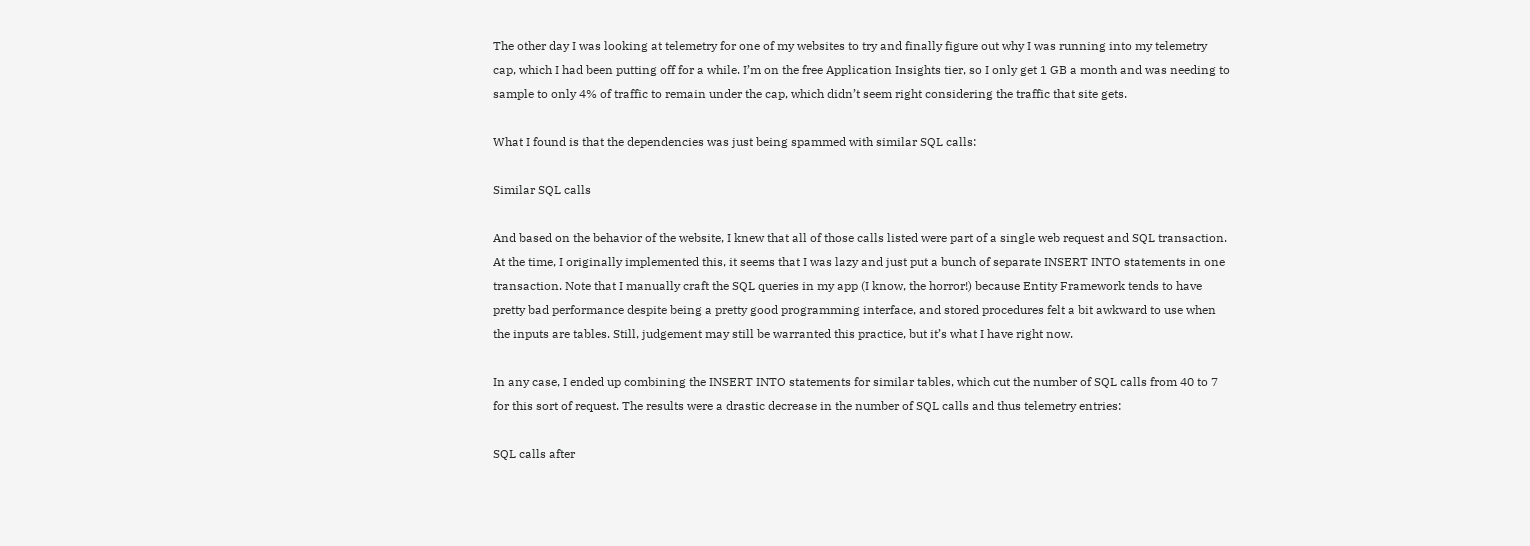The other day I was looking at telemetry for one of my websites to try and finally figure out why I was running into my telemetry cap, which I had been putting off for a while. I’m on the free Application Insights tier, so I only get 1 GB a month and was needing to sample to only 4% of traffic to remain under the cap, which didn’t seem right considering the traffic that site gets.

What I found is that the dependencies was just being spammed with similar SQL calls:

Similar SQL calls

And based on the behavior of the website, I knew that all of those calls listed were part of a single web request and SQL transaction. At the time, I originally implemented this, it seems that I was lazy and just put a bunch of separate INSERT INTO statements in one transaction. Note that I manually craft the SQL queries in my app (I know, the horror!) because Entity Framework tends to have pretty bad performance despite being a pretty good programming interface, and stored procedures felt a bit awkward to use when the inputs are tables. Still, judgement may still be warranted this practice, but it’s what I have right now.

In any case, I ended up combining the INSERT INTO statements for similar tables, which cut the number of SQL calls from 40 to 7 for this sort of request. The results were a drastic decrease in the number of SQL calls and thus telemetry entries:

SQL calls after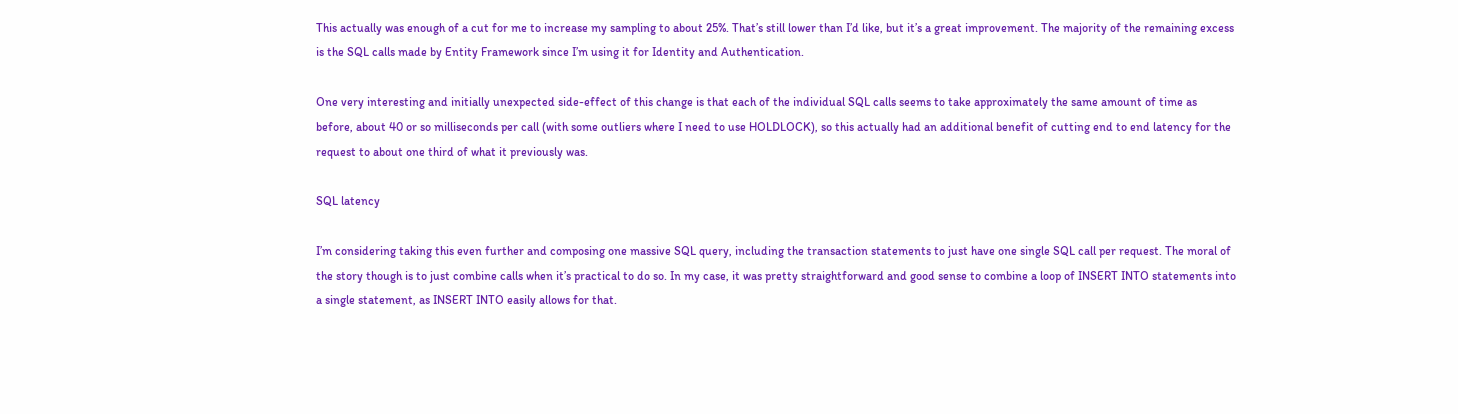This actually was enough of a cut for me to increase my sampling to about 25%. That’s still lower than I’d like, but it’s a great improvement. The majority of the remaining excess is the SQL calls made by Entity Framework since I’m using it for Identity and Authentication.

One very interesting and initially unexpected side-effect of this change is that each of the individual SQL calls seems to take approximately the same amount of time as before, about 40 or so milliseconds per call (with some outliers where I need to use HOLDLOCK), so this actually had an additional benefit of cutting end to end latency for the request to about one third of what it previously was.

SQL latency

I’m considering taking this even further and composing one massive SQL query, including the transaction statements to just have one single SQL call per request. The moral of the story though is to just combine calls when it’s practical to do so. In my case, it was pretty straightforward and good sense to combine a loop of INSERT INTO statements into a single statement, as INSERT INTO easily allows for that.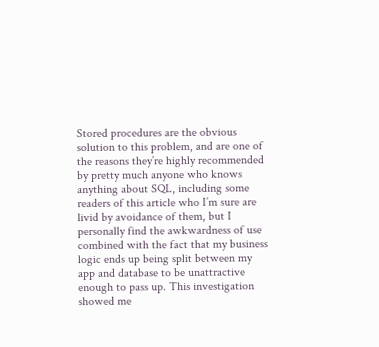Stored procedures are the obvious solution to this problem, and are one of the reasons they’re highly recommended by pretty much anyone who knows anything about SQL, including some readers of this article who I’m sure are livid by avoidance of them, but I personally find the awkwardness of use combined with the fact that my business logic ends up being split between my app and database to be unattractive enough to pass up. This investigation showed me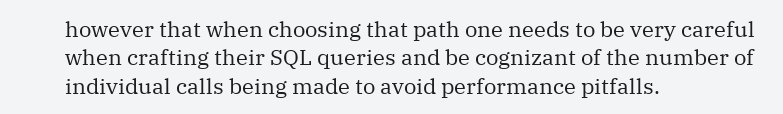however that when choosing that path one needs to be very careful when crafting their SQL queries and be cognizant of the number of individual calls being made to avoid performance pitfalls.